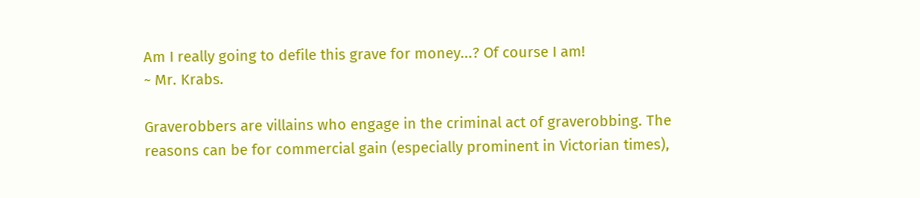Am I really going to defile this grave for money...? Of course I am!
~ Mr. Krabs.

Graverobbers are villains who engage in the criminal act of graverobbing. The reasons can be for commercial gain (especially prominent in Victorian times),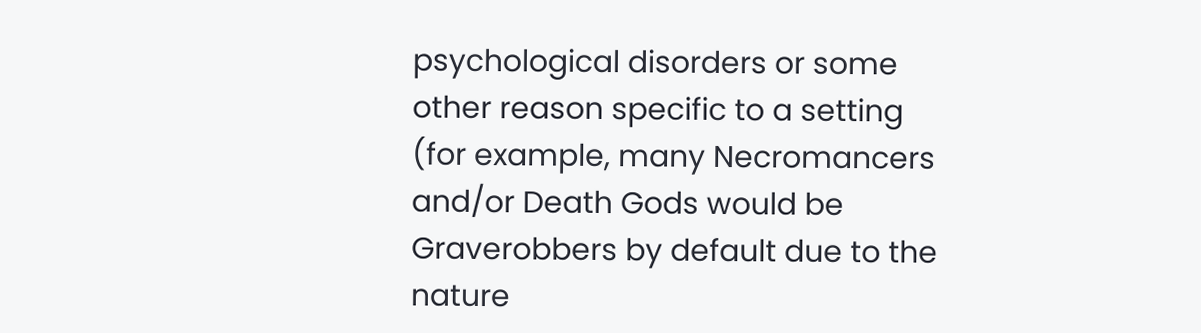psychological disorders or some other reason specific to a setting (for example, many Necromancers and/or Death Gods would be Graverobbers by default due to the nature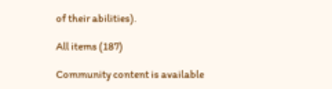of their abilities).

All items (187)

Community content is available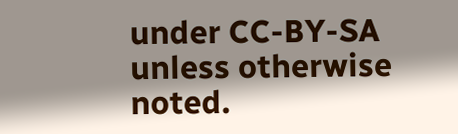under CC-BY-SA unless otherwise noted.